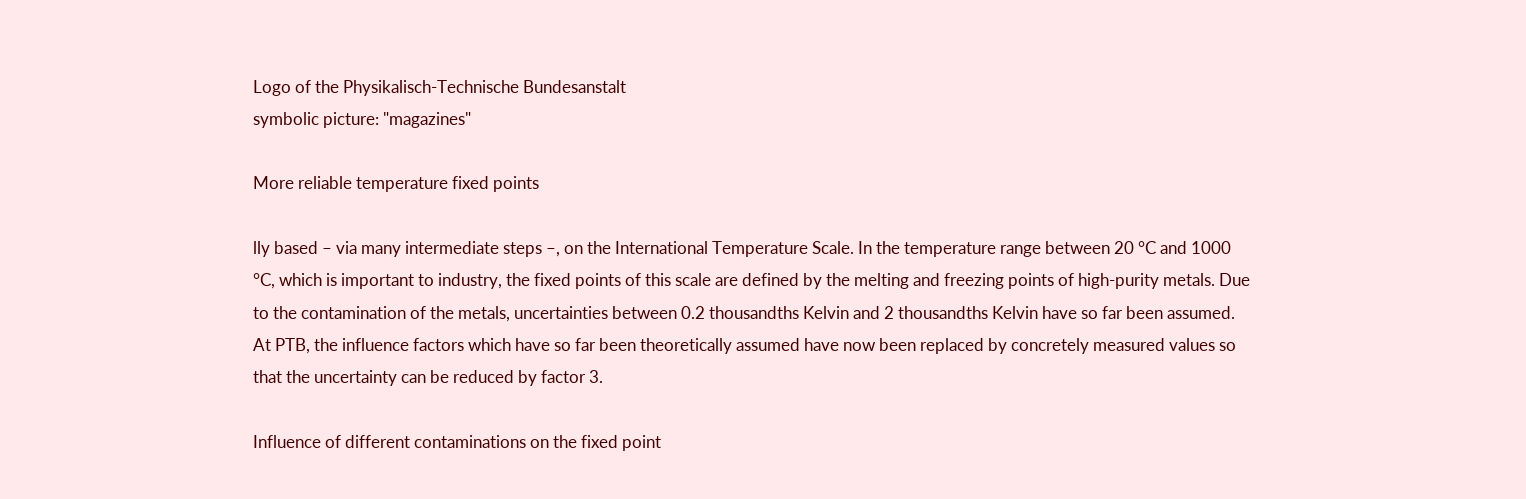Logo of the Physikalisch-Technische Bundesanstalt
symbolic picture: "magazines"

More reliable temperature fixed points

lly based – via many intermediate steps –, on the International Temperature Scale. In the temperature range between 20 °C and 1000 °C, which is important to industry, the fixed points of this scale are defined by the melting and freezing points of high-purity metals. Due to the contamination of the metals, uncertainties between 0.2 thousandths Kelvin and 2 thousandths Kelvin have so far been assumed. At PTB, the influence factors which have so far been theoretically assumed have now been replaced by concretely measured values so that the uncertainty can be reduced by factor 3.

Influence of different contaminations on the fixed point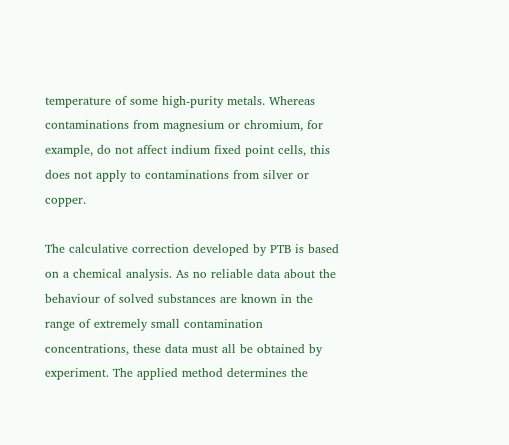temperature of some high-purity metals. Whereas contaminations from magnesium or chromium, for example, do not affect indium fixed point cells, this does not apply to contaminations from silver or copper.

The calculative correction developed by PTB is based on a chemical analysis. As no reliable data about the behaviour of solved substances are known in the range of extremely small contamination concentrations, these data must all be obtained by experiment. The applied method determines the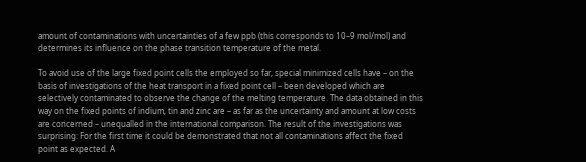amount of contaminations with uncertainties of a few ppb (this corresponds to 10–9 mol/mol) and determines its influence on the phase transition temperature of the metal.

To avoid use of the large fixed point cells the employed so far, special minimized cells have – on the basis of investigations of the heat transport in a fixed point cell – been developed which are selectively contaminated to observe the change of the melting temperature. The data obtained in this way on the fixed points of indium, tin and zinc are – as far as the uncertainty and amount at low costs are concerned – unequalled in the international comparison. The result of the investigations was surprising: For the first time it could be demonstrated that not all contaminations affect the fixed point as expected. A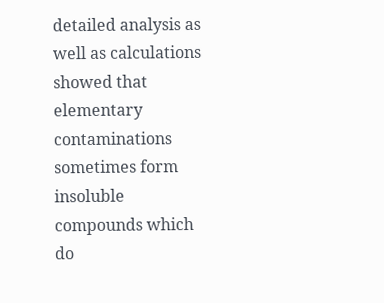detailed analysis as well as calculations showed that elementary contaminations sometimes form insoluble compounds which do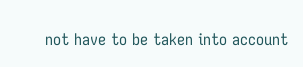not have to be taken into account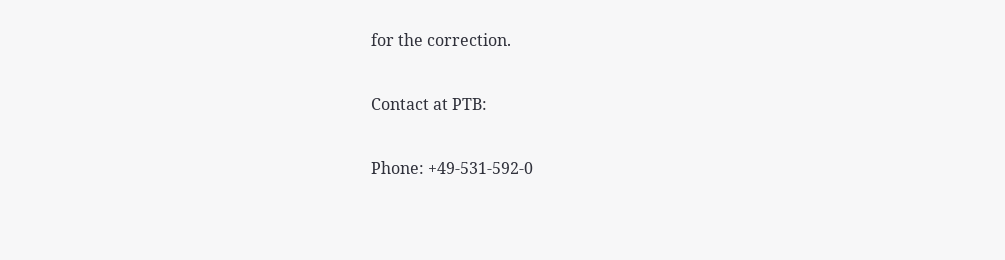for the correction.

Contact at PTB:

Phone: +49-531-592-0